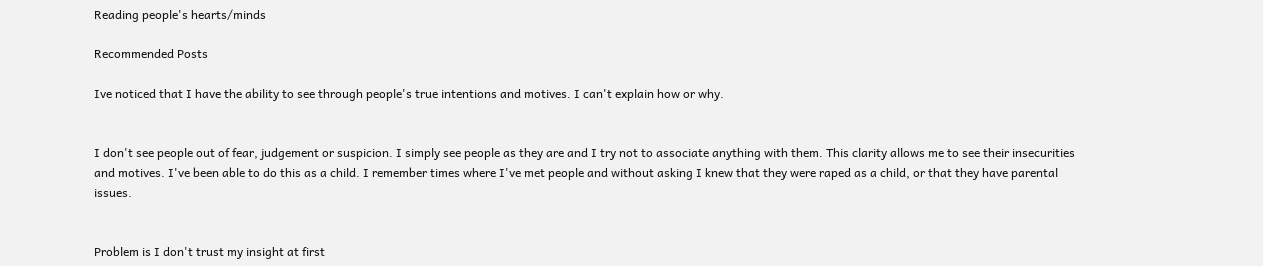Reading people's hearts/minds

Recommended Posts

Ive noticed that I have the ability to see through people's true intentions and motives. I can't explain how or why.


I don't see people out of fear, judgement or suspicion. I simply see people as they are and I try not to associate anything with them. This clarity allows me to see their insecurities and motives. I've been able to do this as a child. I remember times where I've met people and without asking I knew that they were raped as a child, or that they have parental issues.


Problem is I don't trust my insight at first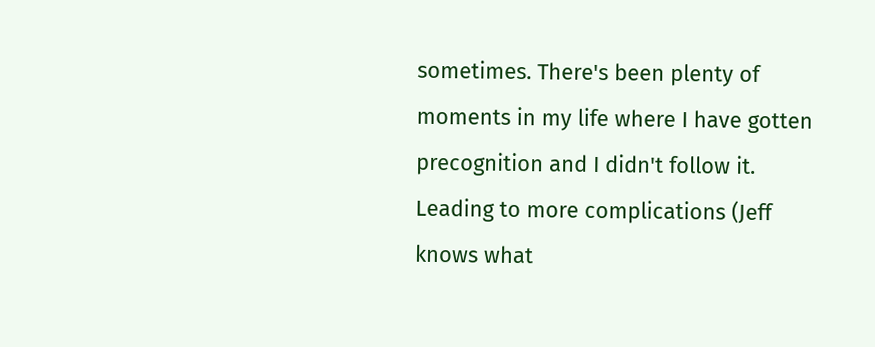sometimes. There's been plenty of moments in my life where I have gotten precognition and I didn't follow it. Leading to more complications (Jeff knows what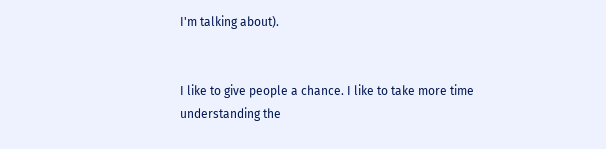I'm talking about).


I like to give people a chance. I like to take more time understanding the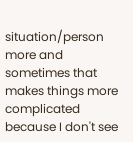situation/person more and sometimes that makes things more complicated because I don't see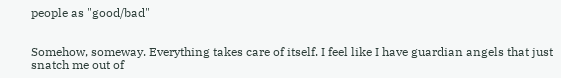people as "good/bad"


Somehow, someway. Everything takes care of itself. I feel like I have guardian angels that just snatch me out of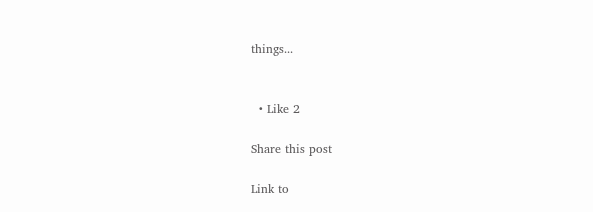things...


  • Like 2

Share this post

Link to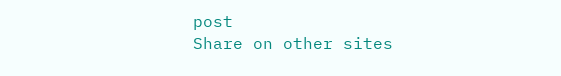post
Share on other sites